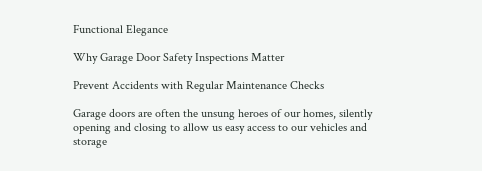Functional Elegance

Why Garage Door Safety Inspections Matter

Prevent Accidents with Regular Maintenance Checks

Garage doors are often the unsung heroes of our homes, silently opening and closing to allow us easy access to our vehicles and storage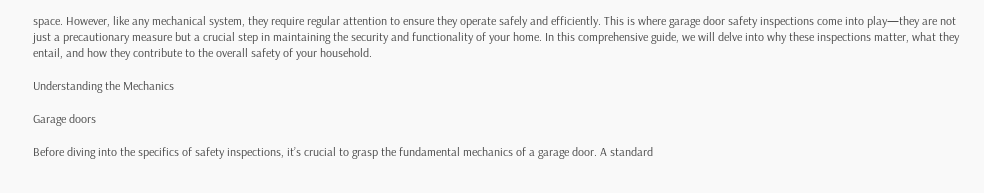space. However, like any mechanical system, they require regular attention to ensure they operate safely and efficiently. This is where garage door safety inspections come into play—they are not just a precautionary measure but a crucial step in maintaining the security and functionality of your home. In this comprehensive guide, we will delve into why these inspections matter, what they entail, and how they contribute to the overall safety of your household.

Understanding the Mechanics

Garage doors

Before diving into the specifics of safety inspections, it’s crucial to grasp the fundamental mechanics of a garage door. A standard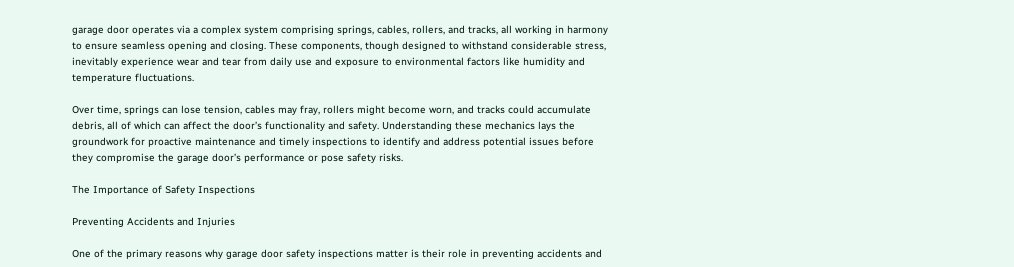garage door operates via a complex system comprising springs, cables, rollers, and tracks, all working in harmony to ensure seamless opening and closing. These components, though designed to withstand considerable stress, inevitably experience wear and tear from daily use and exposure to environmental factors like humidity and temperature fluctuations.

Over time, springs can lose tension, cables may fray, rollers might become worn, and tracks could accumulate debris, all of which can affect the door’s functionality and safety. Understanding these mechanics lays the groundwork for proactive maintenance and timely inspections to identify and address potential issues before they compromise the garage door’s performance or pose safety risks.

The Importance of Safety Inspections

Preventing Accidents and Injuries

One of the primary reasons why garage door safety inspections matter is their role in preventing accidents and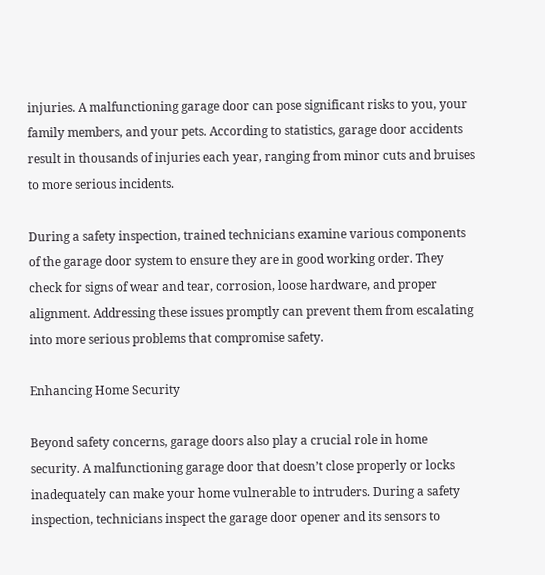injuries. A malfunctioning garage door can pose significant risks to you, your family members, and your pets. According to statistics, garage door accidents result in thousands of injuries each year, ranging from minor cuts and bruises to more serious incidents.

During a safety inspection, trained technicians examine various components of the garage door system to ensure they are in good working order. They check for signs of wear and tear, corrosion, loose hardware, and proper alignment. Addressing these issues promptly can prevent them from escalating into more serious problems that compromise safety.

Enhancing Home Security

Beyond safety concerns, garage doors also play a crucial role in home security. A malfunctioning garage door that doesn’t close properly or locks inadequately can make your home vulnerable to intruders. During a safety inspection, technicians inspect the garage door opener and its sensors to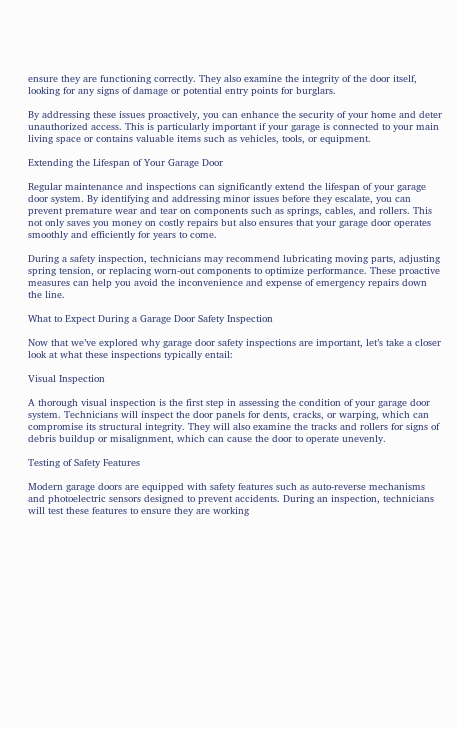ensure they are functioning correctly. They also examine the integrity of the door itself, looking for any signs of damage or potential entry points for burglars.

By addressing these issues proactively, you can enhance the security of your home and deter unauthorized access. This is particularly important if your garage is connected to your main living space or contains valuable items such as vehicles, tools, or equipment.

Extending the Lifespan of Your Garage Door

Regular maintenance and inspections can significantly extend the lifespan of your garage door system. By identifying and addressing minor issues before they escalate, you can prevent premature wear and tear on components such as springs, cables, and rollers. This not only saves you money on costly repairs but also ensures that your garage door operates smoothly and efficiently for years to come.

During a safety inspection, technicians may recommend lubricating moving parts, adjusting spring tension, or replacing worn-out components to optimize performance. These proactive measures can help you avoid the inconvenience and expense of emergency repairs down the line.

What to Expect During a Garage Door Safety Inspection

Now that we’ve explored why garage door safety inspections are important, let’s take a closer look at what these inspections typically entail:

Visual Inspection

A thorough visual inspection is the first step in assessing the condition of your garage door system. Technicians will inspect the door panels for dents, cracks, or warping, which can compromise its structural integrity. They will also examine the tracks and rollers for signs of debris buildup or misalignment, which can cause the door to operate unevenly.

Testing of Safety Features

Modern garage doors are equipped with safety features such as auto-reverse mechanisms and photoelectric sensors designed to prevent accidents. During an inspection, technicians will test these features to ensure they are working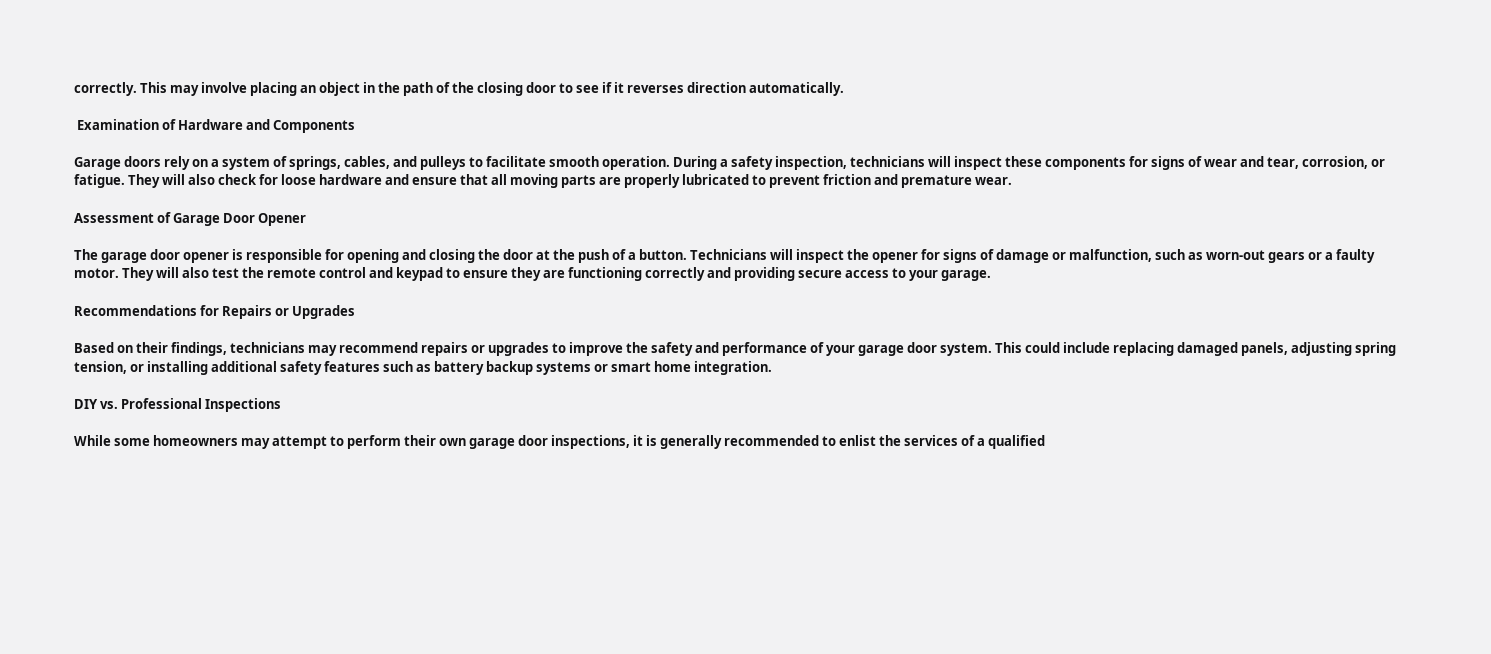correctly. This may involve placing an object in the path of the closing door to see if it reverses direction automatically.

 Examination of Hardware and Components

Garage doors rely on a system of springs, cables, and pulleys to facilitate smooth operation. During a safety inspection, technicians will inspect these components for signs of wear and tear, corrosion, or fatigue. They will also check for loose hardware and ensure that all moving parts are properly lubricated to prevent friction and premature wear.

Assessment of Garage Door Opener

The garage door opener is responsible for opening and closing the door at the push of a button. Technicians will inspect the opener for signs of damage or malfunction, such as worn-out gears or a faulty motor. They will also test the remote control and keypad to ensure they are functioning correctly and providing secure access to your garage.

Recommendations for Repairs or Upgrades

Based on their findings, technicians may recommend repairs or upgrades to improve the safety and performance of your garage door system. This could include replacing damaged panels, adjusting spring tension, or installing additional safety features such as battery backup systems or smart home integration.

DIY vs. Professional Inspections

While some homeowners may attempt to perform their own garage door inspections, it is generally recommended to enlist the services of a qualified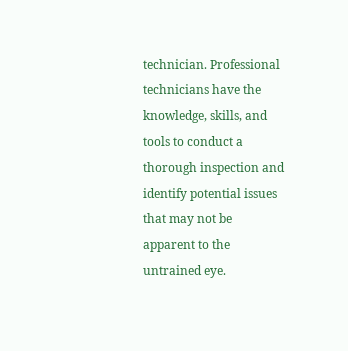technician. Professional technicians have the knowledge, skills, and tools to conduct a thorough inspection and identify potential issues that may not be apparent to the untrained eye.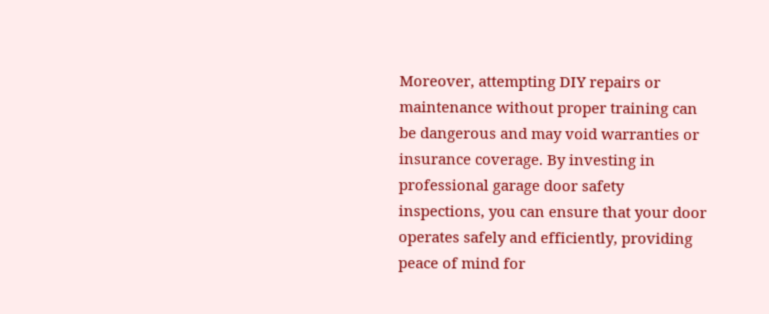Moreover, attempting DIY repairs or maintenance without proper training can be dangerous and may void warranties or insurance coverage. By investing in professional garage door safety inspections, you can ensure that your door operates safely and efficiently, providing peace of mind for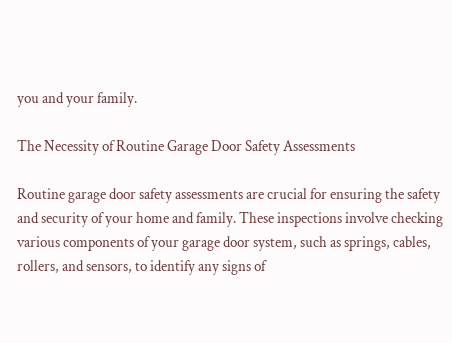you and your family.

The Necessity of Routine Garage Door Safety Assessments

Routine garage door safety assessments are crucial for ensuring the safety and security of your home and family. These inspections involve checking various components of your garage door system, such as springs, cables, rollers, and sensors, to identify any signs of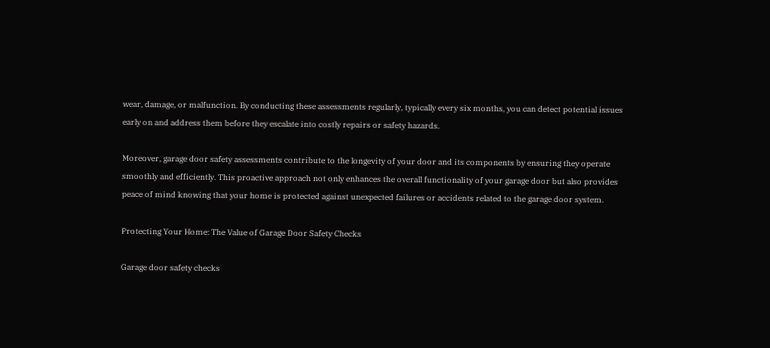wear, damage, or malfunction. By conducting these assessments regularly, typically every six months, you can detect potential issues early on and address them before they escalate into costly repairs or safety hazards.

Moreover, garage door safety assessments contribute to the longevity of your door and its components by ensuring they operate smoothly and efficiently. This proactive approach not only enhances the overall functionality of your garage door but also provides peace of mind knowing that your home is protected against unexpected failures or accidents related to the garage door system.

Protecting Your Home: The Value of Garage Door Safety Checks

Garage door safety checks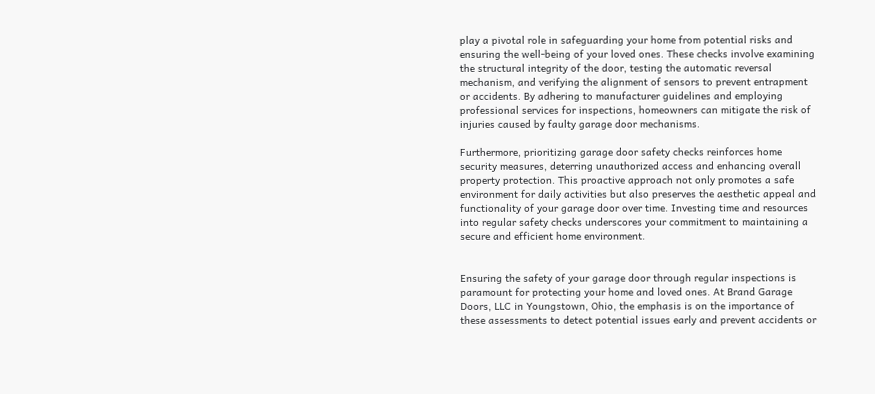play a pivotal role in safeguarding your home from potential risks and ensuring the well-being of your loved ones. These checks involve examining the structural integrity of the door, testing the automatic reversal mechanism, and verifying the alignment of sensors to prevent entrapment or accidents. By adhering to manufacturer guidelines and employing professional services for inspections, homeowners can mitigate the risk of injuries caused by faulty garage door mechanisms.

Furthermore, prioritizing garage door safety checks reinforces home security measures, deterring unauthorized access and enhancing overall property protection. This proactive approach not only promotes a safe environment for daily activities but also preserves the aesthetic appeal and functionality of your garage door over time. Investing time and resources into regular safety checks underscores your commitment to maintaining a secure and efficient home environment.


Ensuring the safety of your garage door through regular inspections is paramount for protecting your home and loved ones. At Brand Garage Doors, LLC in Youngstown, Ohio, the emphasis is on the importance of these assessments to detect potential issues early and prevent accidents or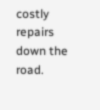costly repairs down the road.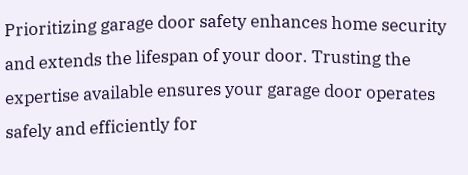Prioritizing garage door safety enhances home security and extends the lifespan of your door. Trusting the expertise available ensures your garage door operates safely and efficiently for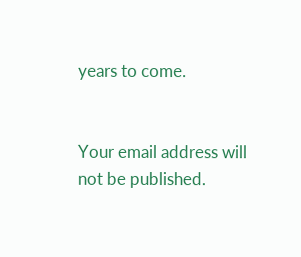years to come.


Your email address will not be published.